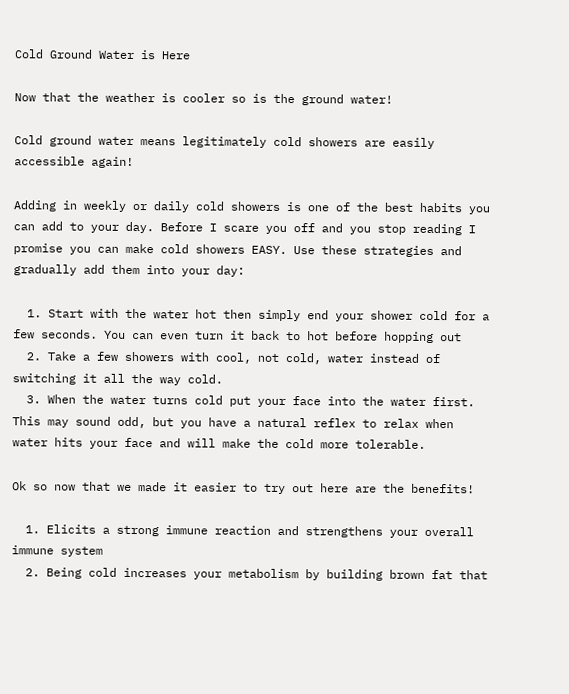Cold Ground Water is Here

Now that the weather is cooler so is the ground water!

Cold ground water means legitimately cold showers are easily accessible again!

Adding in weekly or daily cold showers is one of the best habits you can add to your day. Before I scare you off and you stop reading I promise you can make cold showers EASY. Use these strategies and gradually add them into your day:

  1. Start with the water hot then simply end your shower cold for a few seconds. You can even turn it back to hot before hopping out
  2. Take a few showers with cool, not cold, water instead of switching it all the way cold.
  3. When the water turns cold put your face into the water first. This may sound odd, but you have a natural reflex to relax when water hits your face and will make the cold more tolerable.

Ok so now that we made it easier to try out here are the benefits!

  1. Elicits a strong immune reaction and strengthens your overall immune system
  2. Being cold increases your metabolism by building brown fat that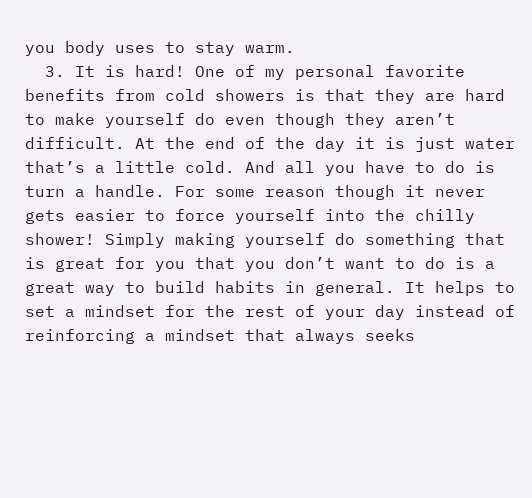you body uses to stay warm.
  3. It is hard! One of my personal favorite benefits from cold showers is that they are hard to make yourself do even though they aren’t difficult. At the end of the day it is just water that’s a little cold. And all you have to do is turn a handle. For some reason though it never gets easier to force yourself into the chilly shower! Simply making yourself do something that is great for you that you don’t want to do is a great way to build habits in general. It helps to set a mindset for the rest of your day instead of reinforcing a mindset that always seeks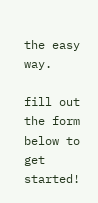the easy way.

fill out the form below to get started!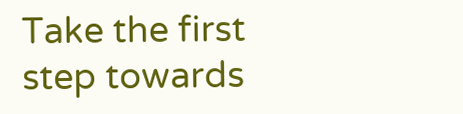Take the first step towards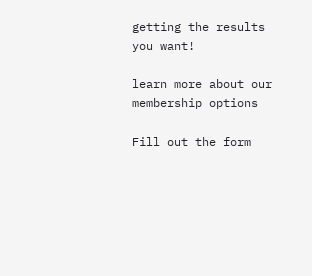getting the results you want!

learn more about our membership options

Fill out the form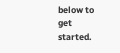below to get started.